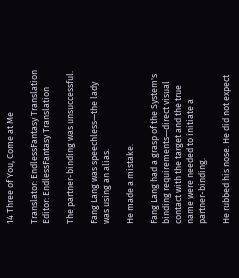14 Three of You, Come at Me

Translator: EndlessFantasy Translation Editor: EndlessFantasy Translation

The partner-binding was unsuccessful.

Fang Lang was speechless—the lady was using an alias.

He made a mistake.

Fang Lang had a grasp of the System's binding requirements—direct visual contact with the target and the true name were needed to initiate a partner-binding.

He rubbed his nose. He did not expect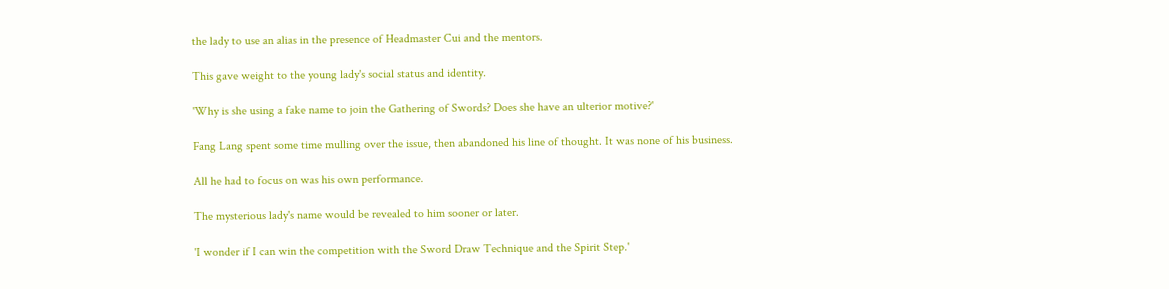the lady to use an alias in the presence of Headmaster Cui and the mentors.

This gave weight to the young lady's social status and identity.

'Why is she using a fake name to join the Gathering of Swords? Does she have an ulterior motive?'

Fang Lang spent some time mulling over the issue, then abandoned his line of thought. It was none of his business.

All he had to focus on was his own performance.

The mysterious lady's name would be revealed to him sooner or later.

'I wonder if I can win the competition with the Sword Draw Technique and the Spirit Step.'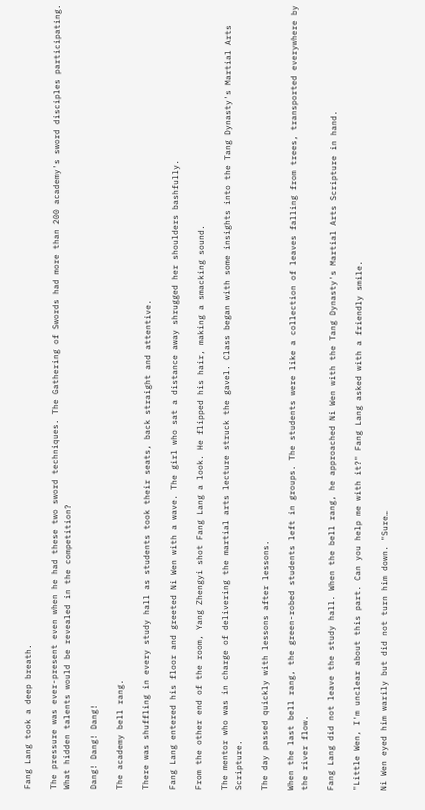Fang Lang took a deep breath.

The pressure was ever-present even when he had these two sword techniques. The Gathering of Swords had more than 200 academy's sword disciples participating. What hidden talents would be revealed in the competition?

Dang! Dang! Dang!

The academy bell rang.

There was shuffling in every study hall as students took their seats, back straight and attentive.

Fang Lang entered his floor and greeted Ni Wen with a wave. The girl who sat a distance away shrugged her shoulders bashfully.

From the other end of the room, Yang Zhengyi shot Fang Lang a look. He flipped his hair, making a smacking sound.

The mentor who was in charge of delivering the martial arts lecture struck the gavel. Class began with some insights into the Tang Dynasty's Martial Arts Scripture.

The day passed quickly with lessons after lessons.

When the last bell rang, the green-robed students left in groups. The students were like a collection of leaves falling from trees, transported everywhere by the river flow.

Fang Lang did not leave the study hall. When the bell rang, he approached Ni Wen with the Tang Dynasty's Martial Arts Scripture in hand.

"Little Wen, I'm unclear about this part. Can you help me with it?" Fang Lang asked with a friendly smile.

Ni Wen eyed him warily but did not turn him down. "Sure…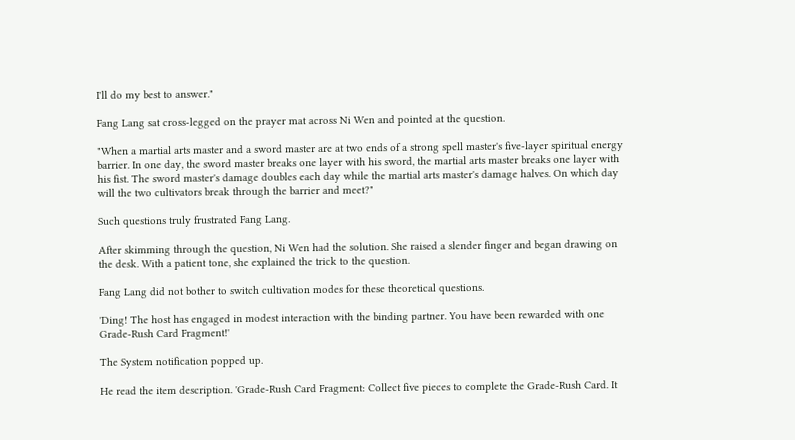I'll do my best to answer."

Fang Lang sat cross-legged on the prayer mat across Ni Wen and pointed at the question.

"When a martial arts master and a sword master are at two ends of a strong spell master's five-layer spiritual energy barrier. In one day, the sword master breaks one layer with his sword, the martial arts master breaks one layer with his fist. The sword master's damage doubles each day while the martial arts master's damage halves. On which day will the two cultivators break through the barrier and meet?"

Such questions truly frustrated Fang Lang.

After skimming through the question, Ni Wen had the solution. She raised a slender finger and began drawing on the desk. With a patient tone, she explained the trick to the question.

Fang Lang did not bother to switch cultivation modes for these theoretical questions.

'Ding! The host has engaged in modest interaction with the binding partner. You have been rewarded with one Grade-Rush Card Fragment!'

The System notification popped up.

He read the item description. 'Grade-Rush Card Fragment: Collect five pieces to complete the Grade-Rush Card. It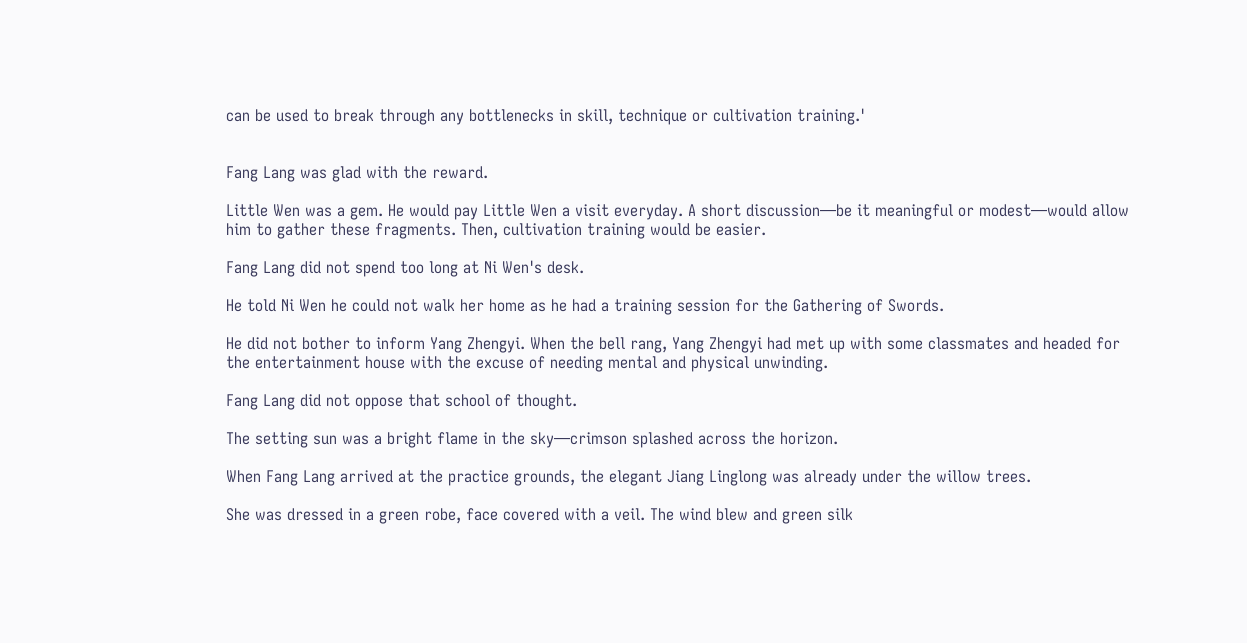can be used to break through any bottlenecks in skill, technique or cultivation training.'


Fang Lang was glad with the reward.

Little Wen was a gem. He would pay Little Wen a visit everyday. A short discussion—be it meaningful or modest—would allow him to gather these fragments. Then, cultivation training would be easier.

Fang Lang did not spend too long at Ni Wen's desk.

He told Ni Wen he could not walk her home as he had a training session for the Gathering of Swords.

He did not bother to inform Yang Zhengyi. When the bell rang, Yang Zhengyi had met up with some classmates and headed for the entertainment house with the excuse of needing mental and physical unwinding.

Fang Lang did not oppose that school of thought.

The setting sun was a bright flame in the sky—crimson splashed across the horizon.

When Fang Lang arrived at the practice grounds, the elegant Jiang Linglong was already under the willow trees.

She was dressed in a green robe, face covered with a veil. The wind blew and green silk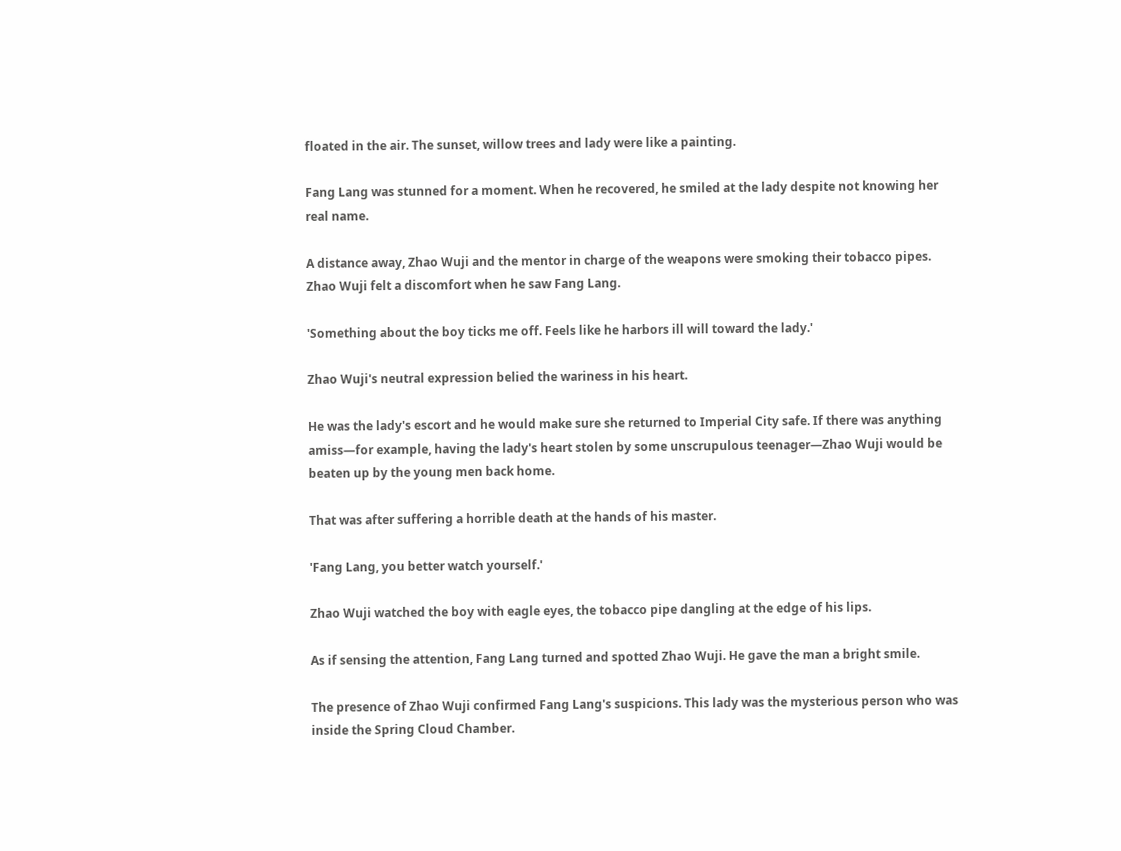floated in the air. The sunset, willow trees and lady were like a painting.

Fang Lang was stunned for a moment. When he recovered, he smiled at the lady despite not knowing her real name.

A distance away, Zhao Wuji and the mentor in charge of the weapons were smoking their tobacco pipes. Zhao Wuji felt a discomfort when he saw Fang Lang.

'Something about the boy ticks me off. Feels like he harbors ill will toward the lady.'

Zhao Wuji's neutral expression belied the wariness in his heart.

He was the lady's escort and he would make sure she returned to Imperial City safe. If there was anything amiss—for example, having the lady's heart stolen by some unscrupulous teenager—Zhao Wuji would be beaten up by the young men back home.

That was after suffering a horrible death at the hands of his master.

'Fang Lang, you better watch yourself.'

Zhao Wuji watched the boy with eagle eyes, the tobacco pipe dangling at the edge of his lips.

As if sensing the attention, Fang Lang turned and spotted Zhao Wuji. He gave the man a bright smile.

The presence of Zhao Wuji confirmed Fang Lang's suspicions. This lady was the mysterious person who was inside the Spring Cloud Chamber.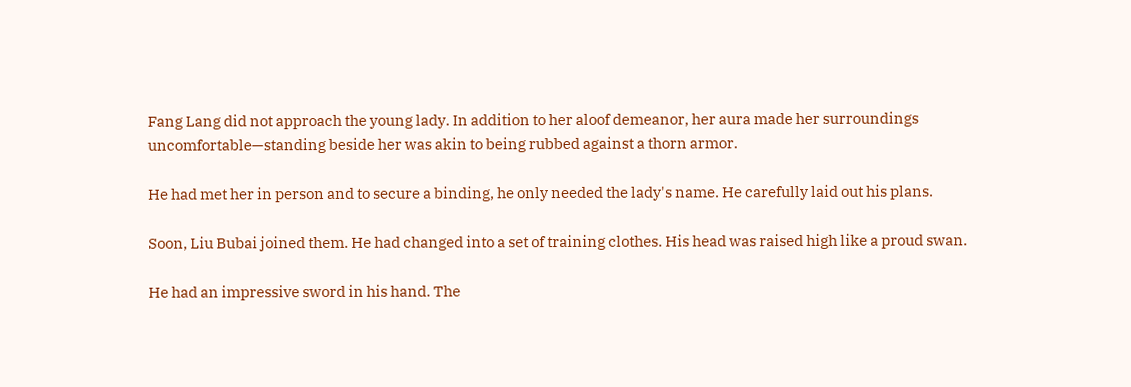Fang Lang did not approach the young lady. In addition to her aloof demeanor, her aura made her surroundings uncomfortable—standing beside her was akin to being rubbed against a thorn armor.

He had met her in person and to secure a binding, he only needed the lady's name. He carefully laid out his plans.

Soon, Liu Bubai joined them. He had changed into a set of training clothes. His head was raised high like a proud swan.

He had an impressive sword in his hand. The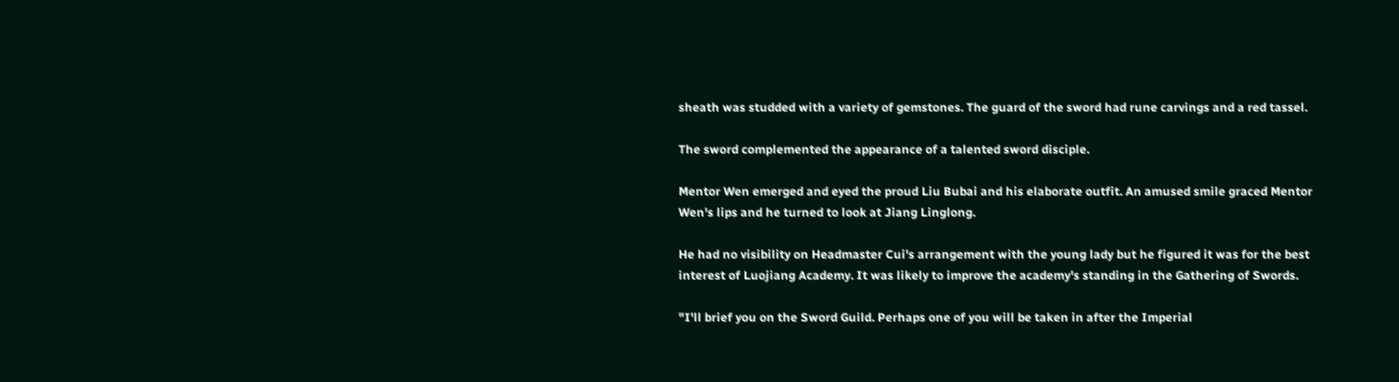sheath was studded with a variety of gemstones. The guard of the sword had rune carvings and a red tassel.

The sword complemented the appearance of a talented sword disciple.

Mentor Wen emerged and eyed the proud Liu Bubai and his elaborate outfit. An amused smile graced Mentor Wen's lips and he turned to look at Jiang Linglong.

He had no visibility on Headmaster Cui's arrangement with the young lady but he figured it was for the best interest of Luojiang Academy. It was likely to improve the academy's standing in the Gathering of Swords.

"I'll brief you on the Sword Guild. Perhaps one of you will be taken in after the Imperial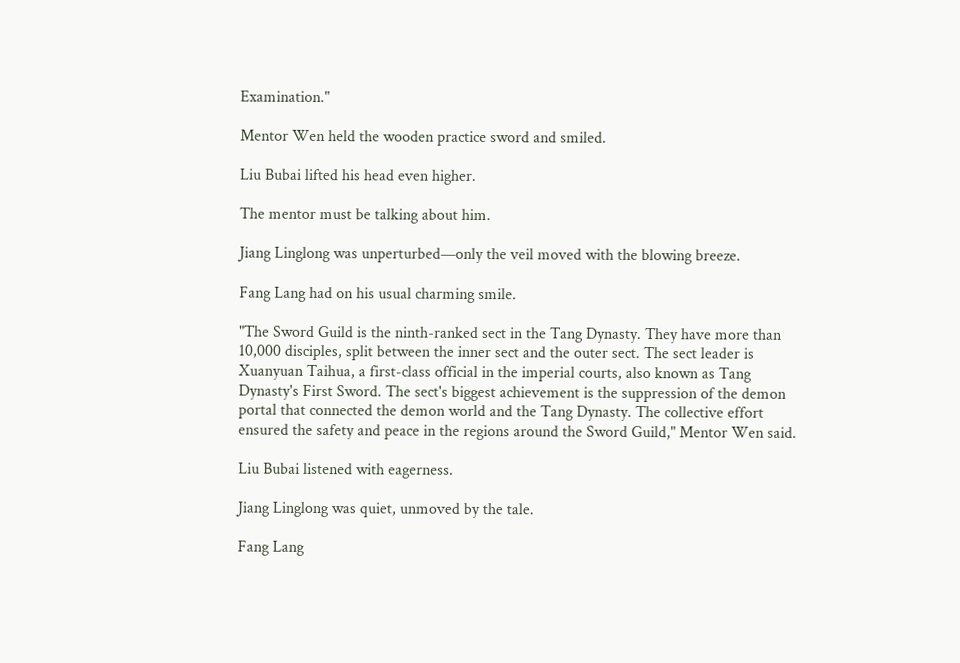Examination."

Mentor Wen held the wooden practice sword and smiled.

Liu Bubai lifted his head even higher.

The mentor must be talking about him.

Jiang Linglong was unperturbed—only the veil moved with the blowing breeze.

Fang Lang had on his usual charming smile.

"The Sword Guild is the ninth-ranked sect in the Tang Dynasty. They have more than 10,000 disciples, split between the inner sect and the outer sect. The sect leader is Xuanyuan Taihua, a first-class official in the imperial courts, also known as Tang Dynasty's First Sword. The sect's biggest achievement is the suppression of the demon portal that connected the demon world and the Tang Dynasty. The collective effort ensured the safety and peace in the regions around the Sword Guild," Mentor Wen said.

Liu Bubai listened with eagerness.

Jiang Linglong was quiet, unmoved by the tale.

Fang Lang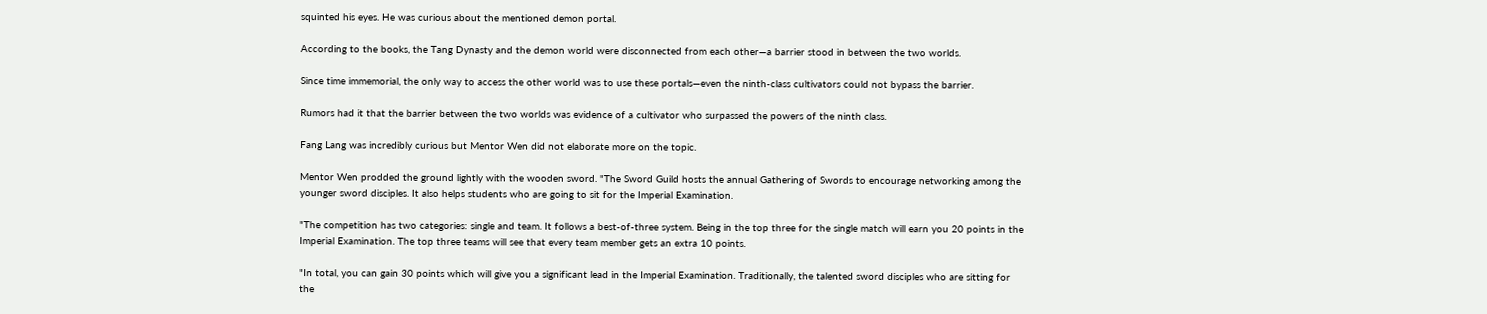squinted his eyes. He was curious about the mentioned demon portal.

According to the books, the Tang Dynasty and the demon world were disconnected from each other—a barrier stood in between the two worlds.

Since time immemorial, the only way to access the other world was to use these portals—even the ninth-class cultivators could not bypass the barrier.

Rumors had it that the barrier between the two worlds was evidence of a cultivator who surpassed the powers of the ninth class.

Fang Lang was incredibly curious but Mentor Wen did not elaborate more on the topic.

Mentor Wen prodded the ground lightly with the wooden sword. "The Sword Guild hosts the annual Gathering of Swords to encourage networking among the younger sword disciples. It also helps students who are going to sit for the Imperial Examination.

"The competition has two categories: single and team. It follows a best-of-three system. Being in the top three for the single match will earn you 20 points in the Imperial Examination. The top three teams will see that every team member gets an extra 10 points.

"In total, you can gain 30 points which will give you a significant lead in the Imperial Examination. Traditionally, the talented sword disciples who are sitting for the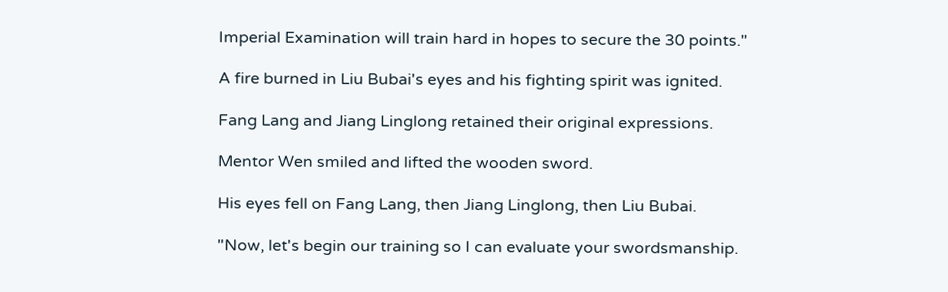Imperial Examination will train hard in hopes to secure the 30 points."

A fire burned in Liu Bubai's eyes and his fighting spirit was ignited.

Fang Lang and Jiang Linglong retained their original expressions.

Mentor Wen smiled and lifted the wooden sword.

His eyes fell on Fang Lang, then Jiang Linglong, then Liu Bubai.

"Now, let's begin our training so I can evaluate your swordsmanship.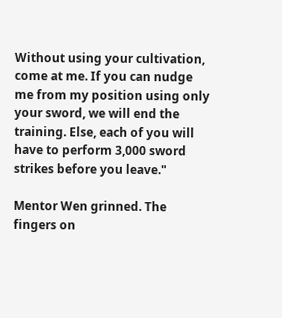Without using your cultivation, come at me. If you can nudge me from my position using only your sword, we will end the training. Else, each of you will have to perform 3,000 sword strikes before you leave."

Mentor Wen grinned. The fingers on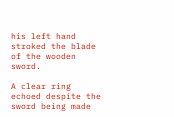his left hand stroked the blade of the wooden sword.

A clear ring echoed despite the sword being made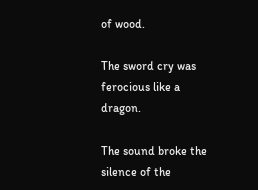of wood.

The sword cry was ferocious like a dragon.

The sound broke the silence of the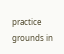practice grounds in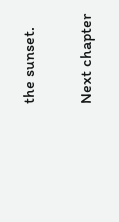the sunset.

Next chapter